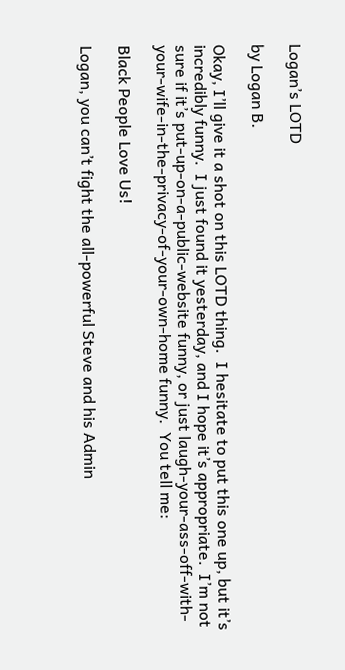Logan’s LOTD

by Logan B.

Okay, I’ll give it a shot on this LOTD thing.  I hesitate to put this one up, but it’s incredibly funny.  I just found it yesterday, and I hope it’s appropriate.  I’m not sure if it’s put-up-on-a-public-website funny, or just laugh-your-ass-off-with-your-wife-in-the-privacy-of-your-own-home funny.  You tell me:

Black People Love Us!

Logan, you can’t fight the all-powerful Steve and his Admin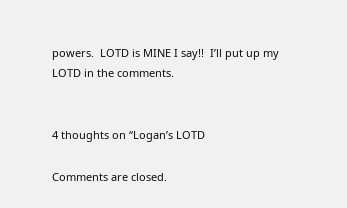powers.  LOTD is MINE I say!!  I’ll put up my LOTD in the comments.


4 thoughts on “Logan’s LOTD

Comments are closed.